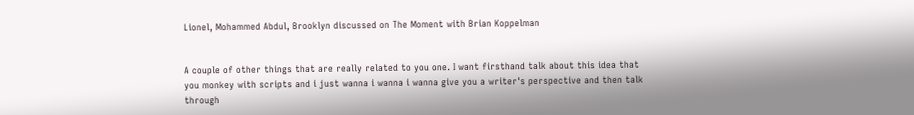Lionel, Mohammed Abdul, Brooklyn discussed on The Moment with Brian Koppelman


A couple of other things that are really related to you one. I want firsthand talk about this idea that you monkey with scripts and i just wanna i wanna i wanna give you a writer's perspective and then talk through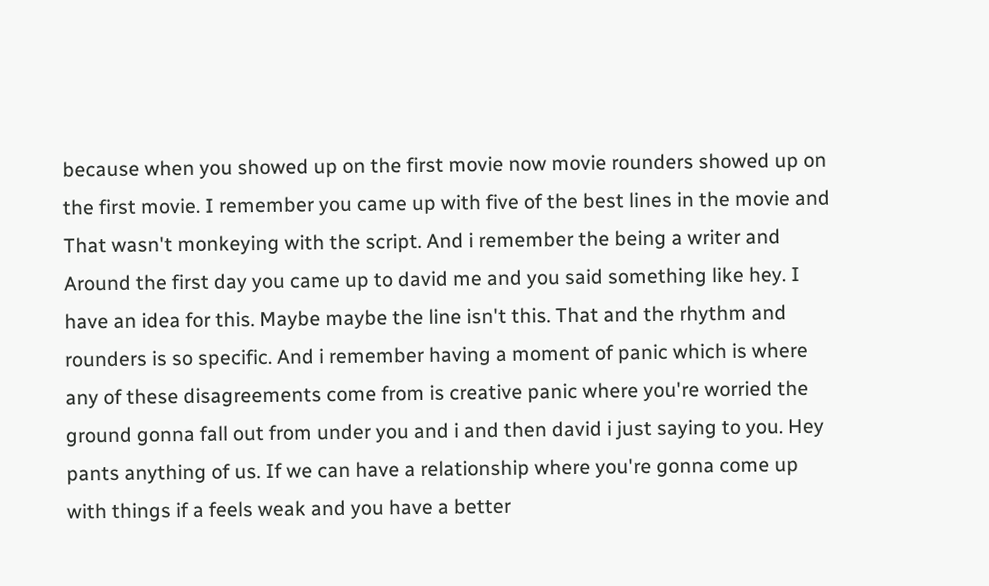because when you showed up on the first movie now movie rounders showed up on the first movie. I remember you came up with five of the best lines in the movie and That wasn't monkeying with the script. And i remember the being a writer and Around the first day you came up to david me and you said something like hey. I have an idea for this. Maybe maybe the line isn't this. That and the rhythm and rounders is so specific. And i remember having a moment of panic which is where any of these disagreements come from is creative panic where you're worried the ground gonna fall out from under you and i and then david i just saying to you. Hey pants anything of us. If we can have a relationship where you're gonna come up with things if a feels weak and you have a better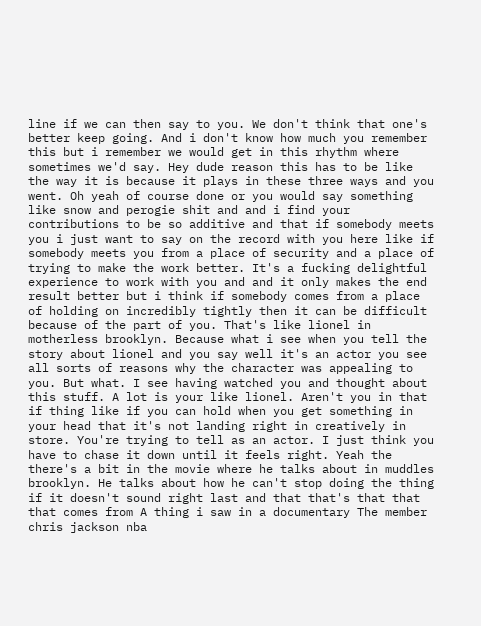line if we can then say to you. We don't think that one's better keep going. And i don't know how much you remember this but i remember we would get in this rhythm where sometimes we'd say. Hey dude reason this has to be like the way it is because it plays in these three ways and you went. Oh yeah of course done or you would say something like snow and perogie shit and and i find your contributions to be so additive and that if somebody meets you i just want to say on the record with you here like if somebody meets you from a place of security and a place of trying to make the work better. It's a fucking delightful experience to work with you and and it only makes the end result better but i think if somebody comes from a place of holding on incredibly tightly then it can be difficult because of the part of you. That's like lionel in motherless brooklyn. Because what i see when you tell the story about lionel and you say well it's an actor you see all sorts of reasons why the character was appealing to you. But what. I see having watched you and thought about this stuff. A lot is your like lionel. Aren't you in that if thing like if you can hold when you get something in your head that it's not landing right in creatively in store. You're trying to tell as an actor. I just think you have to chase it down until it feels right. Yeah the there's a bit in the movie where he talks about in muddles brooklyn. He talks about how he can't stop doing the thing if it doesn't sound right last and that that's that that that comes from A thing i saw in a documentary The member chris jackson nba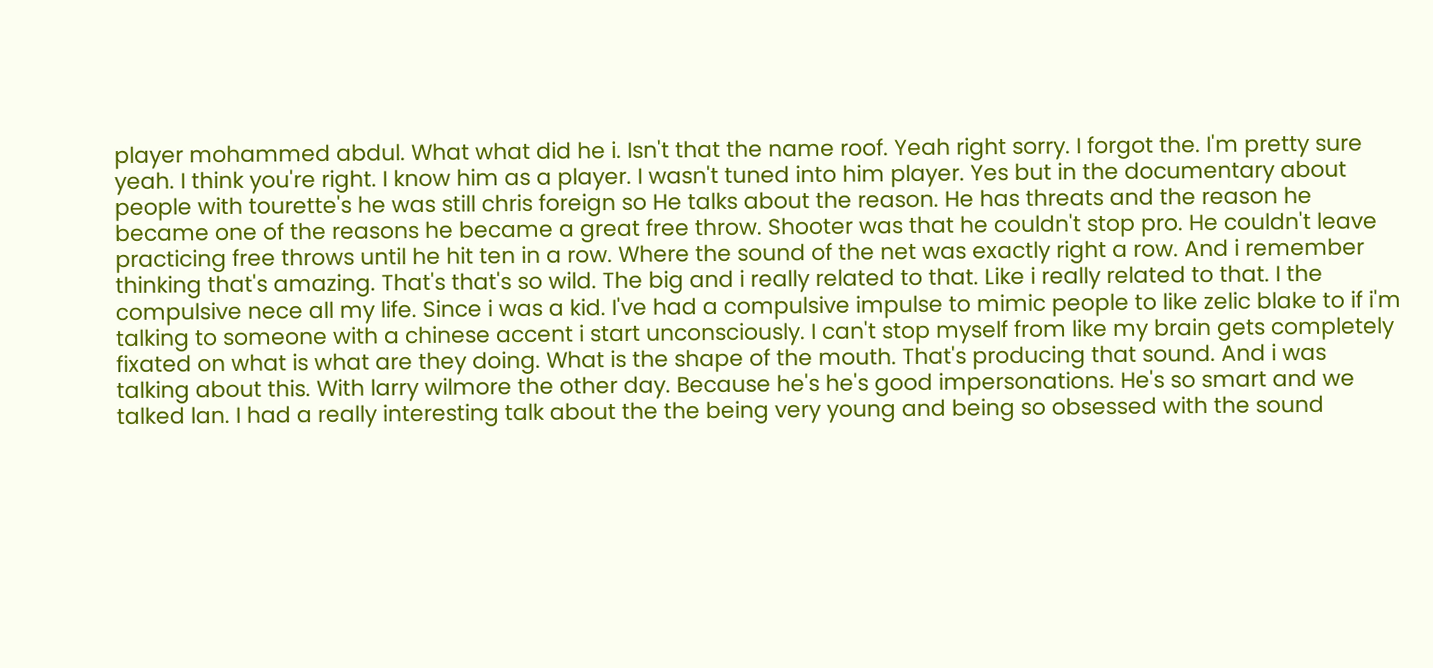player mohammed abdul. What what did he i. Isn't that the name roof. Yeah right sorry. I forgot the. I'm pretty sure yeah. I think you're right. I know him as a player. I wasn't tuned into him player. Yes but in the documentary about people with tourette's he was still chris foreign so He talks about the reason. He has threats and the reason he became one of the reasons he became a great free throw. Shooter was that he couldn't stop pro. He couldn't leave practicing free throws until he hit ten in a row. Where the sound of the net was exactly right a row. And i remember thinking that's amazing. That's that's so wild. The big and i really related to that. Like i really related to that. I the compulsive nece all my life. Since i was a kid. I've had a compulsive impulse to mimic people to like zelic blake to if i'm talking to someone with a chinese accent i start unconsciously. I can't stop myself from like my brain gets completely fixated on what is what are they doing. What is the shape of the mouth. That's producing that sound. And i was talking about this. With larry wilmore the other day. Because he's he's good impersonations. He's so smart and we talked lan. I had a really interesting talk about the the being very young and being so obsessed with the sound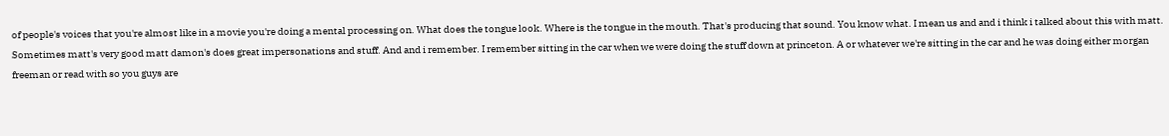of people's voices that you're almost like in a movie you're doing a mental processing on. What does the tongue look. Where is the tongue in the mouth. That's producing that sound. You know what. I mean us and and i think i talked about this with matt. Sometimes matt's very good matt damon's does great impersonations and stuff. And and i remember. I remember sitting in the car when we were doing the stuff down at princeton. A or whatever we're sitting in the car and he was doing either morgan freeman or read with so you guys are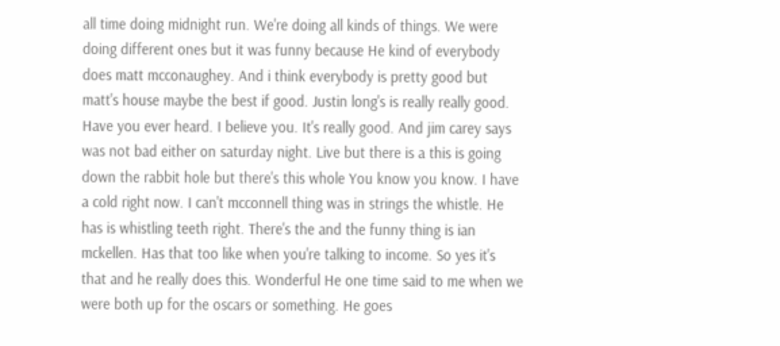all time doing midnight run. We're doing all kinds of things. We were doing different ones but it was funny because He kind of everybody does matt mcconaughey. And i think everybody is pretty good but matt's house maybe the best if good. Justin long's is really really good. Have you ever heard. I believe you. It's really good. And jim carey says was not bad either on saturday night. Live but there is a this is going down the rabbit hole but there's this whole You know you know. I have a cold right now. I can't mcconnell thing was in strings the whistle. He has is whistling teeth right. There's the and the funny thing is ian mckellen. Has that too like when you're talking to income. So yes it's that and he really does this. Wonderful He one time said to me when we were both up for the oscars or something. He goes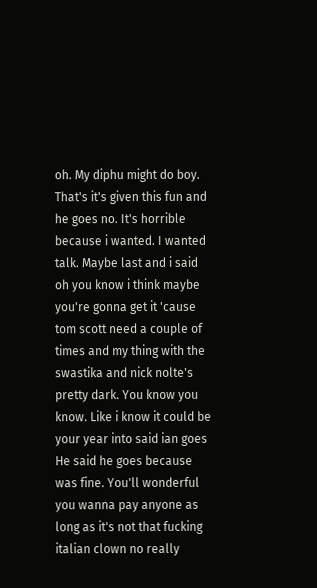oh. My diphu might do boy. That's it's given this fun and he goes no. It's horrible because i wanted. I wanted talk. Maybe last and i said oh you know i think maybe you're gonna get it 'cause tom scott need a couple of times and my thing with the swastika and nick nolte's pretty dark. You know you know. Like i know it could be your year into said ian goes He said he goes because was fine. You'll wonderful you wanna pay anyone as long as it's not that fucking italian clown no really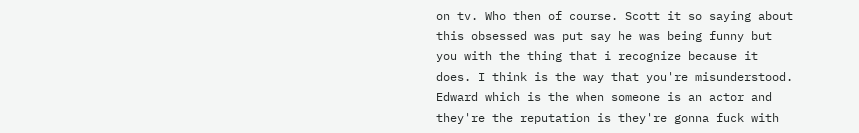on tv. Who then of course. Scott it so saying about this obsessed was put say he was being funny but you with the thing that i recognize because it does. I think is the way that you're misunderstood. Edward which is the when someone is an actor and they're the reputation is they're gonna fuck with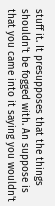stuff it. It presupposes that the things shouldn't be fogged with. An suppose is that you came into it saying you wouldn't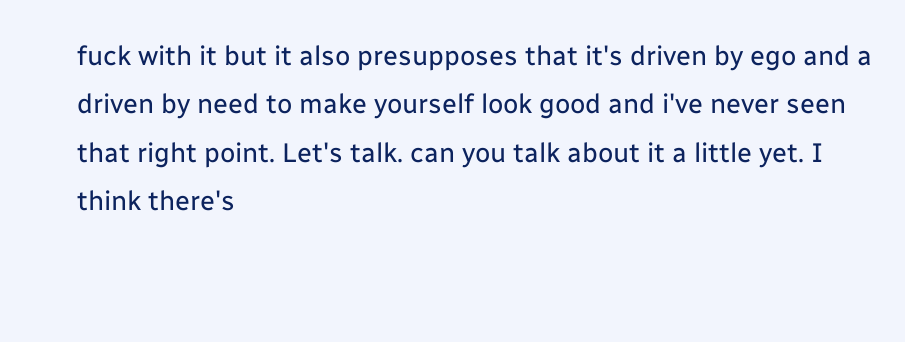fuck with it but it also presupposes that it's driven by ego and a driven by need to make yourself look good and i've never seen that right point. Let's talk. can you talk about it a little yet. I think there's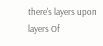there's layers upon layers Of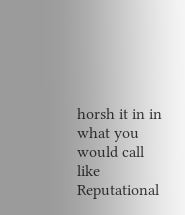horsh it in in what you would call like Reputational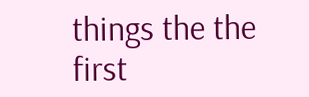things the the first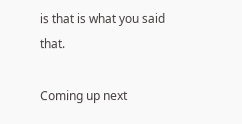is that is what you said that.

Coming up next